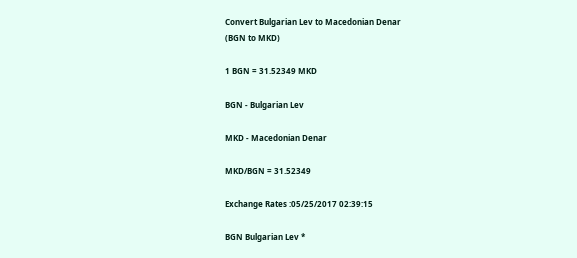Convert Bulgarian Lev to Macedonian Denar
(BGN to MKD)

1 BGN = 31.52349 MKD

BGN - Bulgarian Lev

MKD - Macedonian Denar

MKD/BGN = 31.52349

Exchange Rates :05/25/2017 02:39:15

BGN Bulgarian Lev *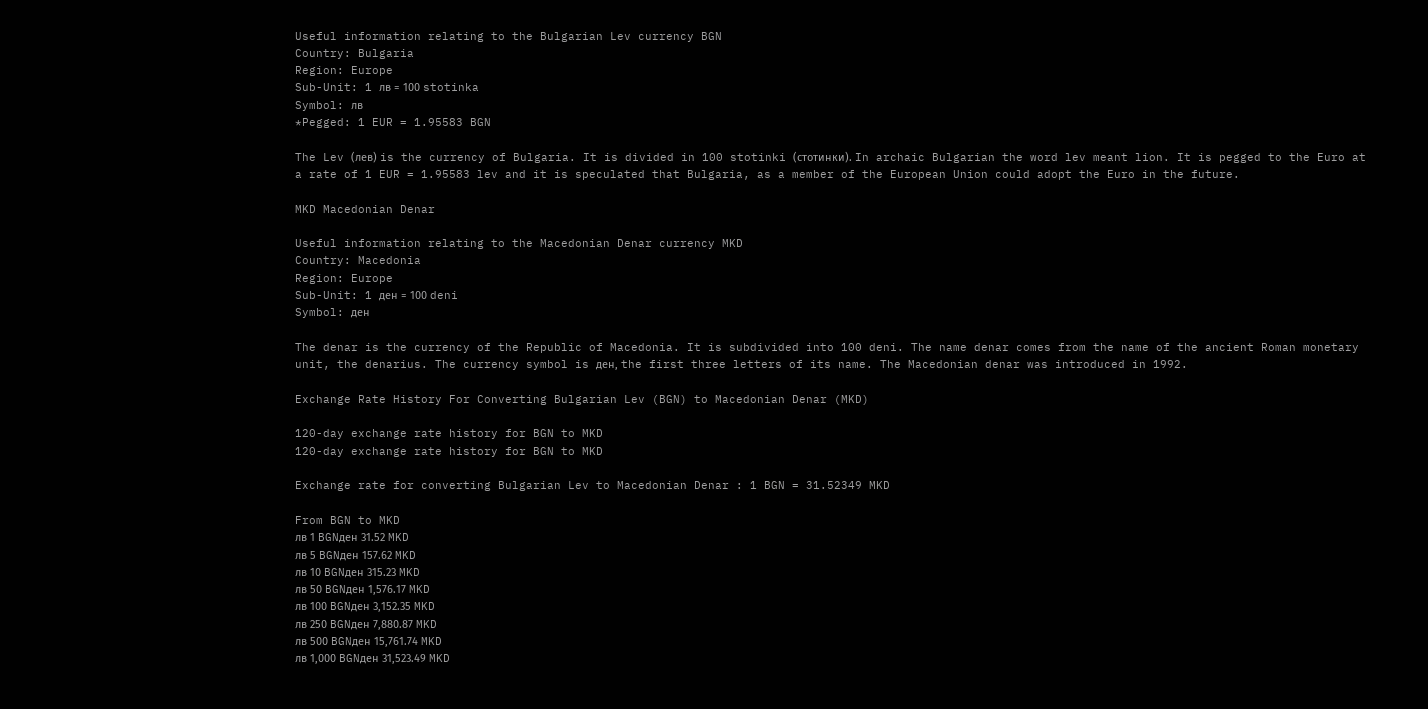Useful information relating to the Bulgarian Lev currency BGN
Country: Bulgaria
Region: Europe
Sub-Unit: 1 лв = 100 stotinka
Symbol: лв
*Pegged: 1 EUR = 1.95583 BGN

The Lev (лев) is the currency of Bulgaria. It is divided in 100 stotinki (стотинки). In archaic Bulgarian the word lev meant lion. It is pegged to the Euro at a rate of 1 EUR = 1.95583 lev and it is speculated that Bulgaria, as a member of the European Union could adopt the Euro in the future.

MKD Macedonian Denar

Useful information relating to the Macedonian Denar currency MKD
Country: Macedonia
Region: Europe
Sub-Unit: 1 ден = 100 deni
Symbol: ден

The denar is the currency of the Republic of Macedonia. It is subdivided into 100 deni. The name denar comes from the name of the ancient Roman monetary unit, the denarius. The currency symbol is ден, the first three letters of its name. The Macedonian denar was introduced in 1992.

Exchange Rate History For Converting Bulgarian Lev (BGN) to Macedonian Denar (MKD)

120-day exchange rate history for BGN to MKD
120-day exchange rate history for BGN to MKD

Exchange rate for converting Bulgarian Lev to Macedonian Denar : 1 BGN = 31.52349 MKD

From BGN to MKD
лв 1 BGNден 31.52 MKD
лв 5 BGNден 157.62 MKD
лв 10 BGNден 315.23 MKD
лв 50 BGNден 1,576.17 MKD
лв 100 BGNден 3,152.35 MKD
лв 250 BGNден 7,880.87 MKD
лв 500 BGNден 15,761.74 MKD
лв 1,000 BGNден 31,523.49 MKD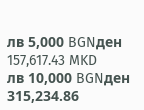лв 5,000 BGNден 157,617.43 MKD
лв 10,000 BGNден 315,234.86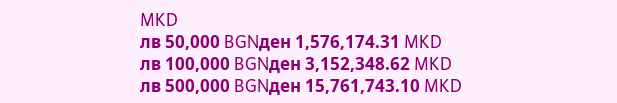MKD
лв 50,000 BGNден 1,576,174.31 MKD
лв 100,000 BGNден 3,152,348.62 MKD
лв 500,000 BGNден 15,761,743.10 MKD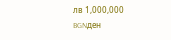лв 1,000,000 BGNден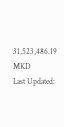31,523,486.19 MKD
Last Updated: